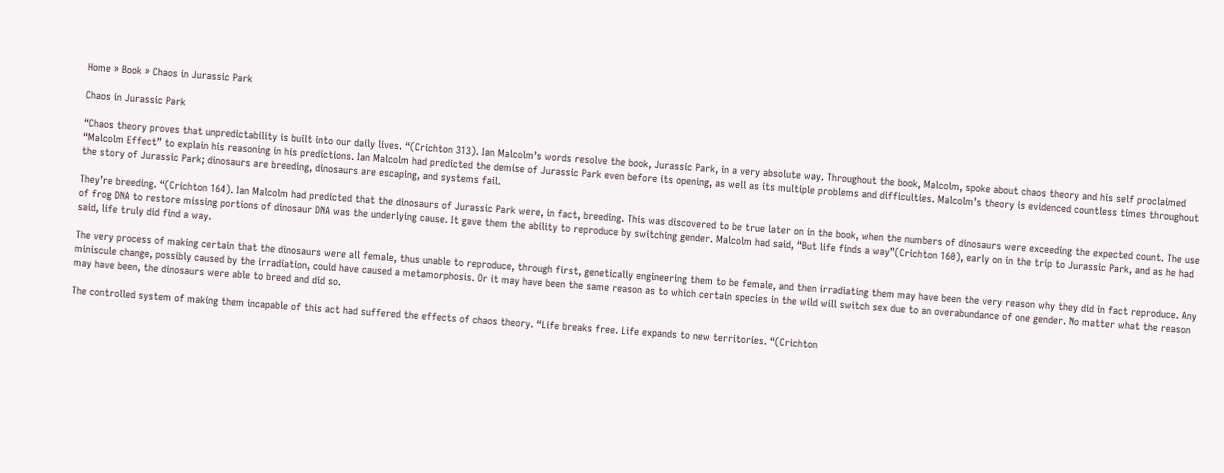Home » Book » Chaos in Jurassic Park

Chaos in Jurassic Park

“Chaos theory proves that unpredictability is built into our daily lives. “(Crichton 313). Ian Malcolm’s words resolve the book, Jurassic Park, in a very absolute way. Throughout the book, Malcolm, spoke about chaos theory and his self proclaimed “Malcolm Effect” to explain his reasoning in his predictions. Ian Malcolm had predicted the demise of Jurassic Park even before its opening, as well as its multiple problems and difficulties. Malcolm’s theory is evidenced countless times throughout the story of Jurassic Park; dinosaurs are breeding, dinosaurs are escaping, and systems fail.

They’re breeding. “(Crichton 164). Ian Malcolm had predicted that the dinosaurs of Jurassic Park were, in fact, breeding. This was discovered to be true later on in the book, when the numbers of dinosaurs were exceeding the expected count. The use of frog DNA to restore missing portions of dinosaur DNA was the underlying cause. It gave them the ability to reproduce by switching gender. Malcolm had said, “But life finds a way”(Crichton 160), early on in the trip to Jurassic Park, and as he had said, life truly did find a way.

The very process of making certain that the dinosaurs were all female, thus unable to reproduce, through first, genetically engineering them to be female, and then irradiating them may have been the very reason why they did in fact reproduce. Any miniscule change, possibly caused by the irradiation, could have caused a metamorphosis. Or it may have been the same reason as to which certain species in the wild will switch sex due to an overabundance of one gender. No matter what the reason may have been, the dinosaurs were able to breed and did so.

The controlled system of making them incapable of this act had suffered the effects of chaos theory. “Life breaks free. Life expands to new territories. “(Crichton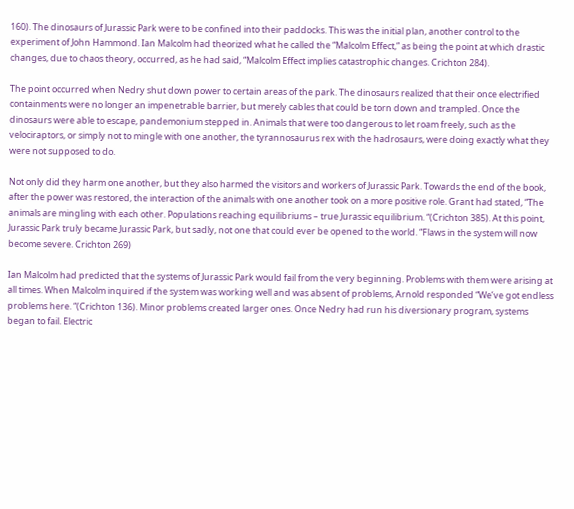160). The dinosaurs of Jurassic Park were to be confined into their paddocks. This was the initial plan, another control to the experiment of John Hammond. Ian Malcolm had theorized what he called the “Malcolm Effect,” as being the point at which drastic changes, due to chaos theory, occurred, as he had said, “Malcolm Effect implies catastrophic changes. Crichton 284).

The point occurred when Nedry shut down power to certain areas of the park. The dinosaurs realized that their once electrified containments were no longer an impenetrable barrier, but merely cables that could be torn down and trampled. Once the dinosaurs were able to escape, pandemonium stepped in. Animals that were too dangerous to let roam freely, such as the velociraptors, or simply not to mingle with one another, the tyrannosaurus rex with the hadrosaurs, were doing exactly what they were not supposed to do.

Not only did they harm one another, but they also harmed the visitors and workers of Jurassic Park. Towards the end of the book, after the power was restored, the interaction of the animals with one another took on a more positive role. Grant had stated, “The animals are mingling with each other. Populations reaching equilibriums – true Jurassic equilibrium. “(Crichton 385). At this point, Jurassic Park truly became Jurassic Park, but sadly, not one that could ever be opened to the world. “Flaws in the system will now become severe. Crichton 269)

Ian Malcolm had predicted that the systems of Jurassic Park would fail from the very beginning. Problems with them were arising at all times. When Malcolm inquired if the system was working well and was absent of problems, Arnold responded “We’ve got endless problems here. “(Crichton 136). Minor problems created larger ones. Once Nedry had run his diversionary program, systems began to fail. Electric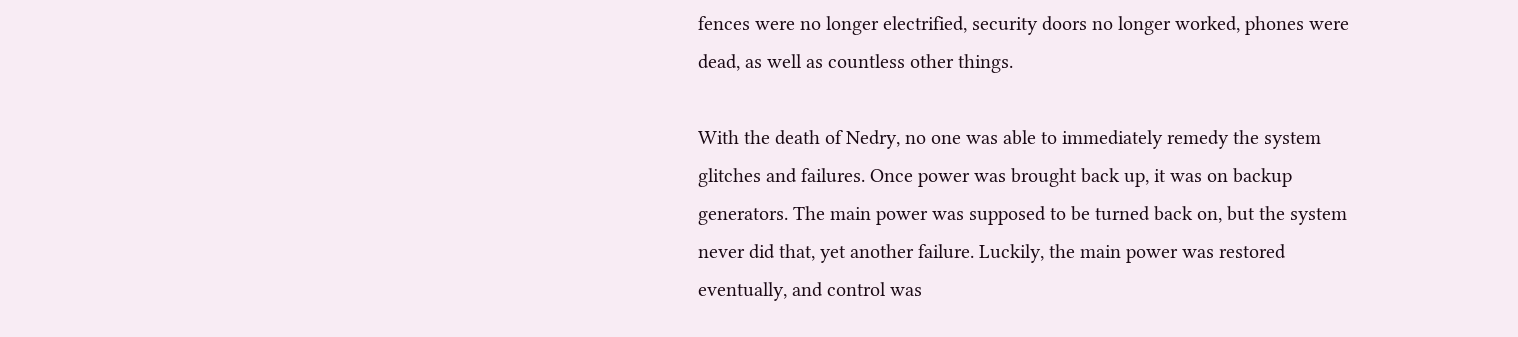fences were no longer electrified, security doors no longer worked, phones were dead, as well as countless other things.

With the death of Nedry, no one was able to immediately remedy the system glitches and failures. Once power was brought back up, it was on backup generators. The main power was supposed to be turned back on, but the system never did that, yet another failure. Luckily, the main power was restored eventually, and control was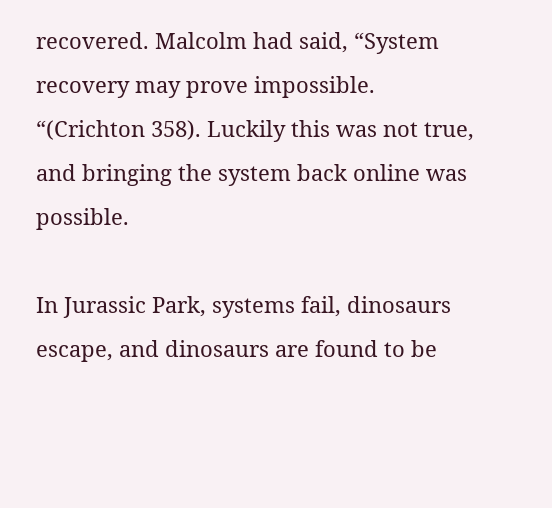recovered. Malcolm had said, “System recovery may prove impossible. “(Crichton 358). Luckily this was not true, and bringing the system back online was possible.

In Jurassic Park, systems fail, dinosaurs escape, and dinosaurs are found to be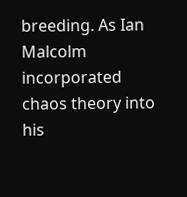breeding. As Ian Malcolm incorporated chaos theory into his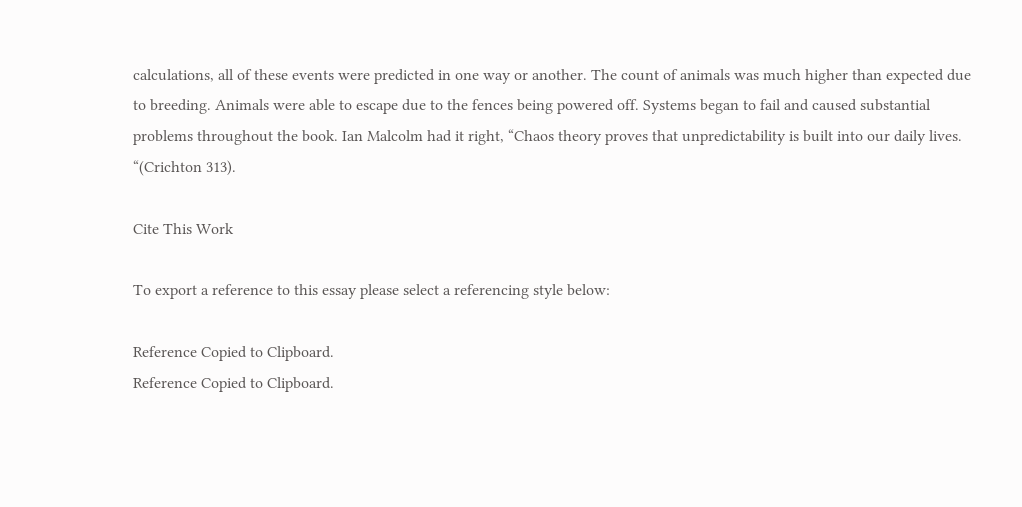calculations, all of these events were predicted in one way or another. The count of animals was much higher than expected due to breeding. Animals were able to escape due to the fences being powered off. Systems began to fail and caused substantial problems throughout the book. Ian Malcolm had it right, “Chaos theory proves that unpredictability is built into our daily lives. “(Crichton 313).

Cite This Work

To export a reference to this essay please select a referencing style below:

Reference Copied to Clipboard.
Reference Copied to Clipboard.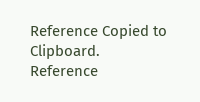Reference Copied to Clipboard.
Reference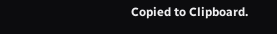Copied to Clipboard.